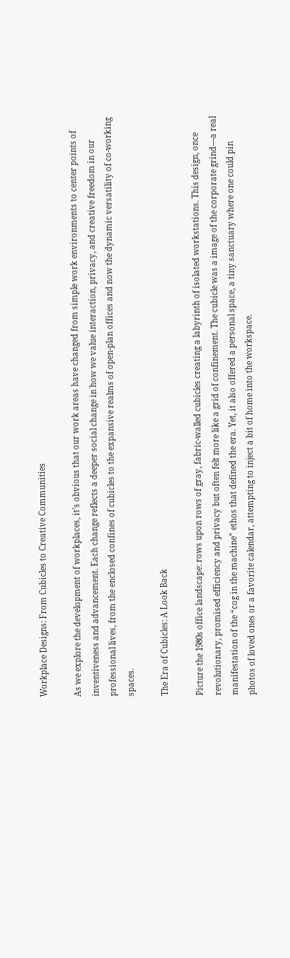Workplace Designs: From Cubicles to Creative Communities

As we explore the development of workplaces, it’s obvious that our work areas have changed from simple work environments to center points of inventiveness and advancement. Each change reflects a deeper social change in how we value interaction, privacy, and creative freedom in our professional lives, from the enclosed confines of cubicles to the expansive realms of open-plan offices and now the dynamic versatility of co-working spaces.

The Era of Cubicles: A Look Back

Picture the 1980s office landscape: rows upon rows of gray, fabric-walled cubicles creating a labyrinth of isolated workstations. This design, once revolutionary, promised efficiency and privacy but often felt more like a grid of confinement. The cubicle was a image of the corporate grind—a real manifestation of the “cog in the machine” ethos that defined the era. Yet, it also offered a personal space, a tiny sanctuary where one could pin photos of loved ones or a favorite calendar, attempting to inject a bit of home into the workspace.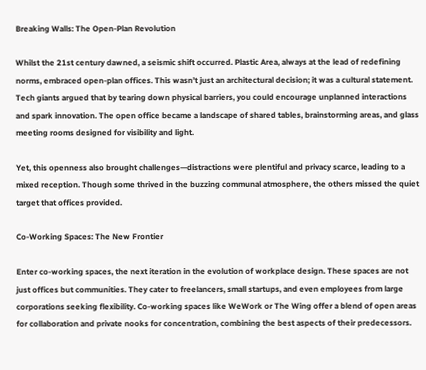Breaking Walls: The Open-Plan Revolution

Whilst the 21st century dawned, a seismic shift occurred. Plastic Area, always at the lead of redefining norms, embraced open-plan offices. This wasn’t just an architectural decision; it was a cultural statement. Tech giants argued that by tearing down physical barriers, you could encourage unplanned interactions and spark innovation. The open office became a landscape of shared tables, brainstorming areas, and glass meeting rooms designed for visibility and light.

Yet, this openness also brought challenges—distractions were plentiful and privacy scarce, leading to a mixed reception. Though some thrived in the buzzing communal atmosphere, the others missed the quiet target that offices provided.

Co-Working Spaces: The New Frontier

Enter co-working spaces, the next iteration in the evolution of workplace design. These spaces are not just offices but communities. They cater to freelancers, small startups, and even employees from large corporations seeking flexibility. Co-working spaces like WeWork or The Wing offer a blend of open areas for collaboration and private nooks for concentration, combining the best aspects of their predecessors.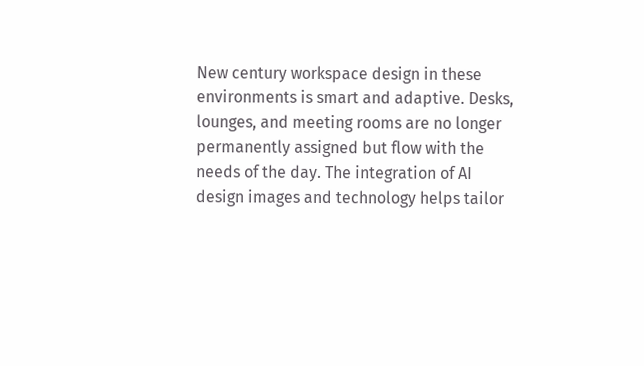New century workspace design in these environments is smart and adaptive. Desks, lounges, and meeting rooms are no longer permanently assigned but flow with the needs of the day. The integration of AI design images and technology helps tailor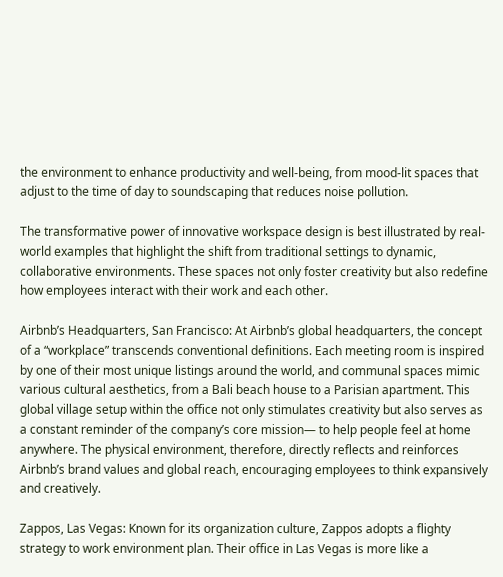the environment to enhance productivity and well-being, from mood-lit spaces that adjust to the time of day to soundscaping that reduces noise pollution.

The transformative power of innovative workspace design is best illustrated by real-world examples that highlight the shift from traditional settings to dynamic, collaborative environments. These spaces not only foster creativity but also redefine how employees interact with their work and each other.

Airbnb’s Headquarters, San Francisco: At Airbnb’s global headquarters, the concept of a “workplace” transcends conventional definitions. Each meeting room is inspired by one of their most unique listings around the world, and communal spaces mimic various cultural aesthetics, from a Bali beach house to a Parisian apartment. This global village setup within the office not only stimulates creativity but also serves as a constant reminder of the company’s core mission— to help people feel at home anywhere. The physical environment, therefore, directly reflects and reinforces Airbnb’s brand values and global reach, encouraging employees to think expansively and creatively.

Zappos, Las Vegas: Known for its organization culture, Zappos adopts a flighty strategy to work environment plan. Their office in Las Vegas is more like a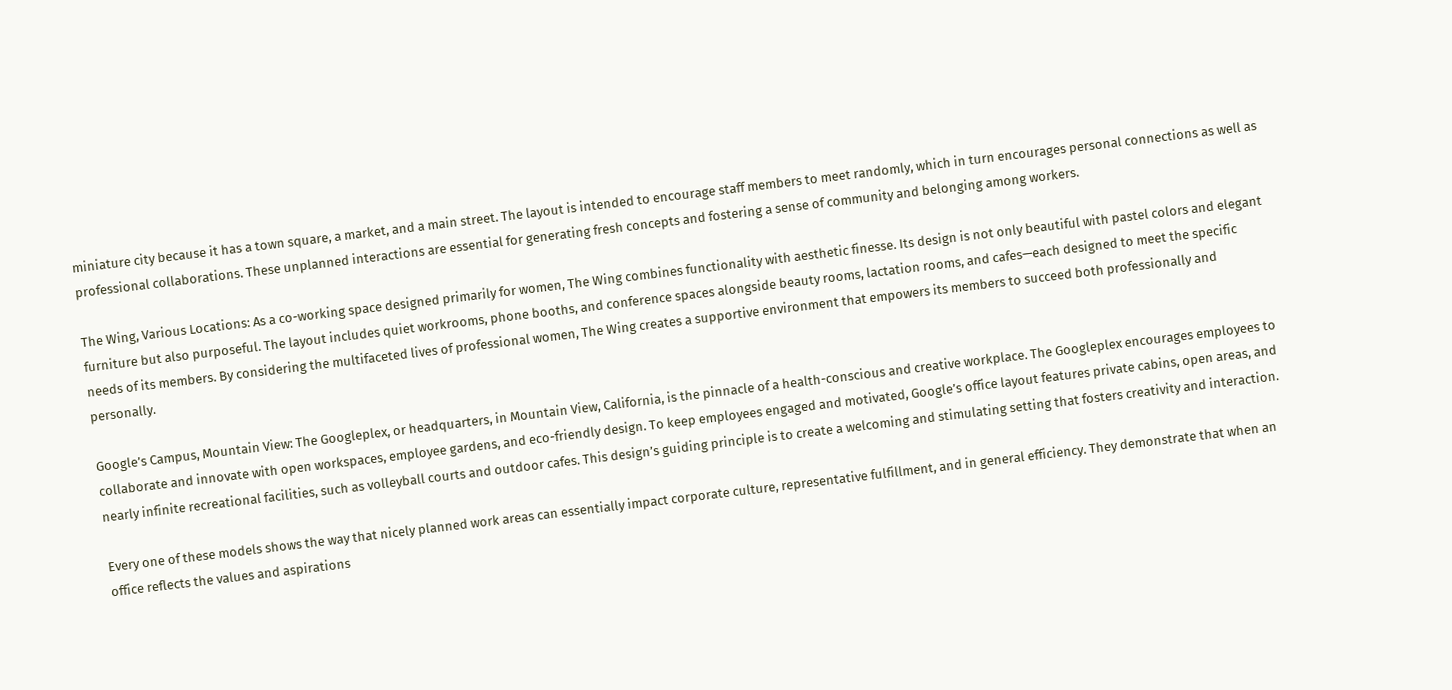miniature city because it has a town square, a market, and a main street. The layout is intended to encourage staff members to meet randomly, which in turn encourages personal connections as well as professional collaborations. These unplanned interactions are essential for generating fresh concepts and fostering a sense of community and belonging among workers.

The Wing, Various Locations: As a co-working space designed primarily for women, The Wing combines functionality with aesthetic finesse. Its design is not only beautiful with pastel colors and elegant furniture but also purposeful. The layout includes quiet workrooms, phone booths, and conference spaces alongside beauty rooms, lactation rooms, and cafes—each designed to meet the specific needs of its members. By considering the multifaceted lives of professional women, The Wing creates a supportive environment that empowers its members to succeed both professionally and personally.

Google’s Campus, Mountain View: The Googleplex, or headquarters, in Mountain View, California, is the pinnacle of a health-conscious and creative workplace. The Googleplex encourages employees to collaborate and innovate with open workspaces, employee gardens, and eco-friendly design. To keep employees engaged and motivated, Google’s office layout features private cabins, open areas, and nearly infinite recreational facilities, such as volleyball courts and outdoor cafes. This design’s guiding principle is to create a welcoming and stimulating setting that fosters creativity and interaction.

Every one of these models shows the way that nicely planned work areas can essentially impact corporate culture, representative fulfillment, and in general efficiency. They demonstrate that when an office reflects the values and aspirations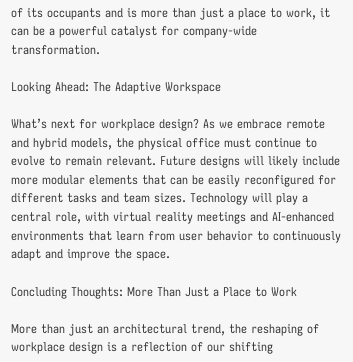of its occupants and is more than just a place to work, it can be a powerful catalyst for company-wide transformation.

Looking Ahead: The Adaptive Workspace

What’s next for workplace design? As we embrace remote and hybrid models, the physical office must continue to evolve to remain relevant. Future designs will likely include more modular elements that can be easily reconfigured for different tasks and team sizes. Technology will play a central role, with virtual reality meetings and AI-enhanced environments that learn from user behavior to continuously adapt and improve the space.

Concluding Thoughts: More Than Just a Place to Work

More than just an architectural trend, the reshaping of workplace design is a reflection of our shifting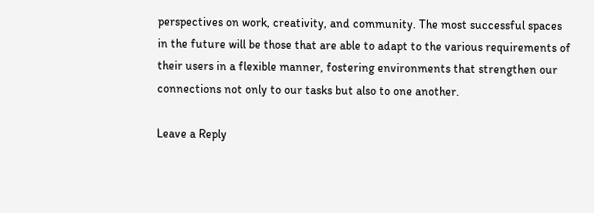perspectives on work, creativity, and community. The most successful spaces in the future will be those that are able to adapt to the various requirements of their users in a flexible manner, fostering environments that strengthen our connections not only to our tasks but also to one another.

Leave a Reply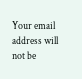Your email address will not be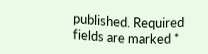published. Required fields are marked *